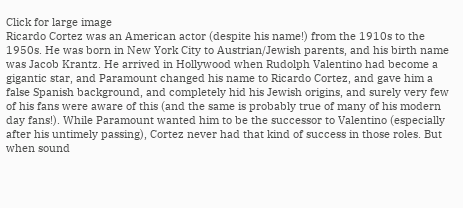Click for large image
Ricardo Cortez was an American actor (despite his name!) from the 1910s to the 1950s. He was born in New York City to Austrian/Jewish parents, and his birth name was Jacob Krantz. He arrived in Hollywood when Rudolph Valentino had become a gigantic star, and Paramount changed his name to Ricardo Cortez, and gave him a false Spanish background, and completely hid his Jewish origins, and surely very few of his fans were aware of this (and the same is probably true of many of his modern day fans!). While Paramount wanted him to be the successor to Valentino (especially after his untimely passing), Cortez never had that kind of success in those roles. But when sound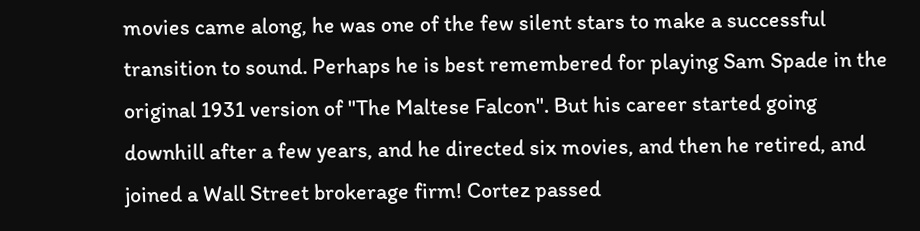movies came along, he was one of the few silent stars to make a successful transition to sound. Perhaps he is best remembered for playing Sam Spade in the original 1931 version of "The Maltese Falcon". But his career started going downhill after a few years, and he directed six movies, and then he retired, and joined a Wall Street brokerage firm! Cortez passed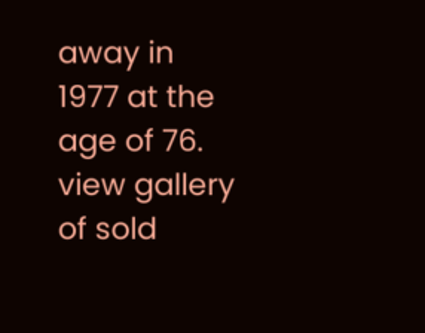away in 1977 at the age of 76.
view gallery of sold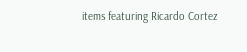items featuring Ricardo Cortez